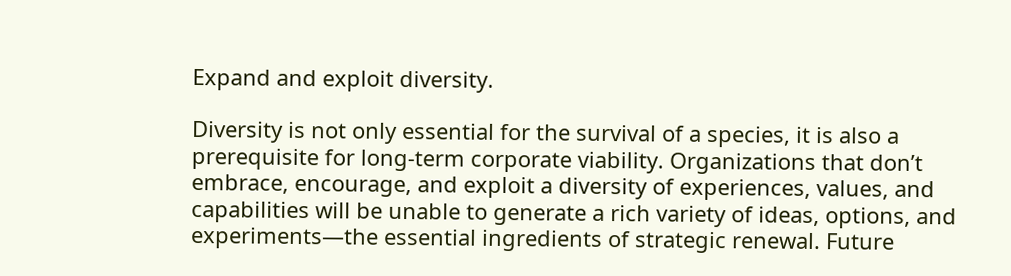Expand and exploit diversity.

Diversity is not only essential for the survival of a species, it is also a prerequisite for long-term corporate viability. Organizations that don’t embrace, encourage, and exploit a diversity of experiences, values, and capabilities will be unable to generate a rich variety of ideas, options, and experiments—the essential ingredients of strategic renewal. Future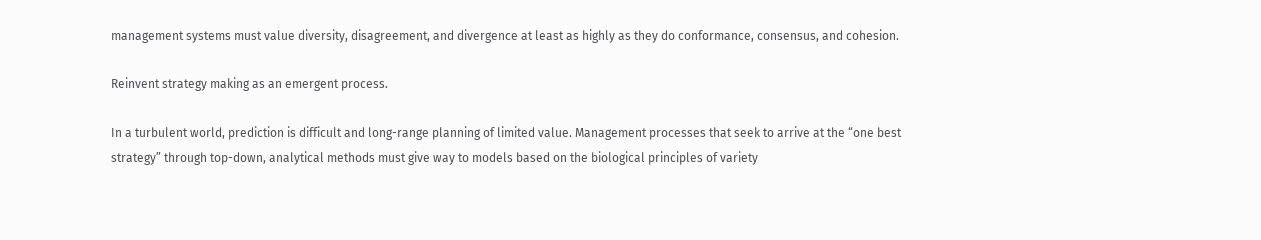management systems must value diversity, disagreement, and divergence at least as highly as they do conformance, consensus, and cohesion.

Reinvent strategy making as an emergent process.

In a turbulent world, prediction is difficult and long-range planning of limited value. Management processes that seek to arrive at the “one best strategy” through top-down, analytical methods must give way to models based on the biological principles of variety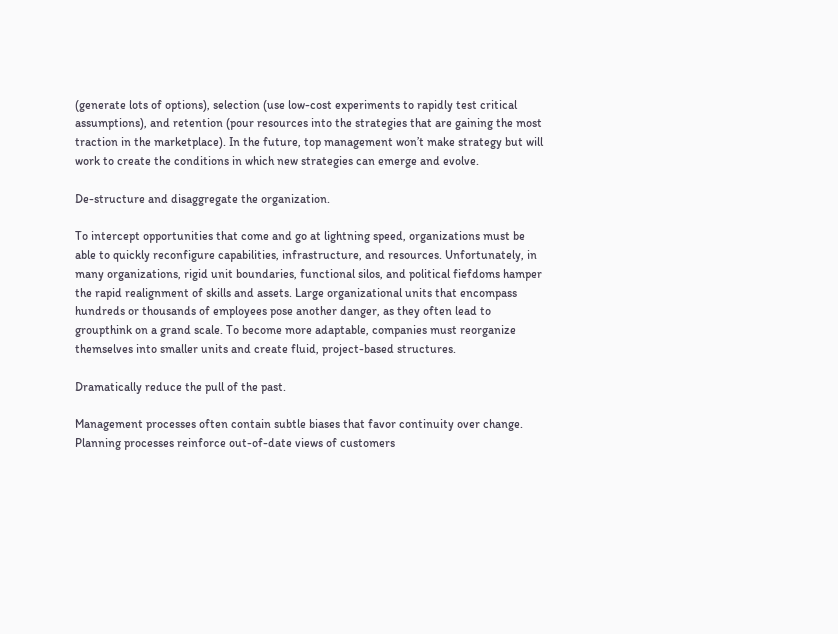(generate lots of options), selection (use low-cost experiments to rapidly test critical assumptions), and retention (pour resources into the strategies that are gaining the most traction in the marketplace). In the future, top management won’t make strategy but will work to create the conditions in which new strategies can emerge and evolve.

De-structure and disaggregate the organization.

To intercept opportunities that come and go at lightning speed, organizations must be able to quickly reconfigure capabilities, infrastructure, and resources. Unfortunately, in many organizations, rigid unit boundaries, functional silos, and political fiefdoms hamper the rapid realignment of skills and assets. Large organizational units that encompass hundreds or thousands of employees pose another danger, as they often lead to groupthink on a grand scale. To become more adaptable, companies must reorganize themselves into smaller units and create fluid, project-based structures.

Dramatically reduce the pull of the past.

Management processes often contain subtle biases that favor continuity over change. Planning processes reinforce out-of-date views of customers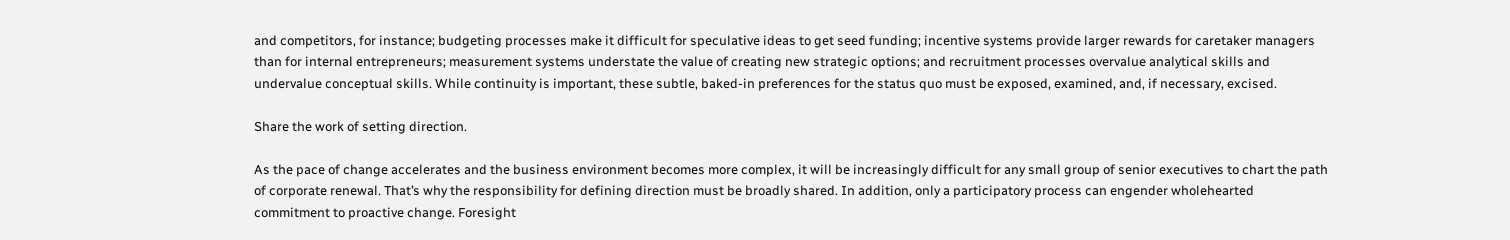and competitors, for instance; budgeting processes make it difficult for speculative ideas to get seed funding; incentive systems provide larger rewards for caretaker managers than for internal entrepreneurs; measurement systems understate the value of creating new strategic options; and recruitment processes overvalue analytical skills and undervalue conceptual skills. While continuity is important, these subtle, baked-in preferences for the status quo must be exposed, examined, and, if necessary, excised.

Share the work of setting direction.

As the pace of change accelerates and the business environment becomes more complex, it will be increasingly difficult for any small group of senior executives to chart the path of corporate renewal. That’s why the responsibility for defining direction must be broadly shared. In addition, only a participatory process can engender wholehearted commitment to proactive change. Foresight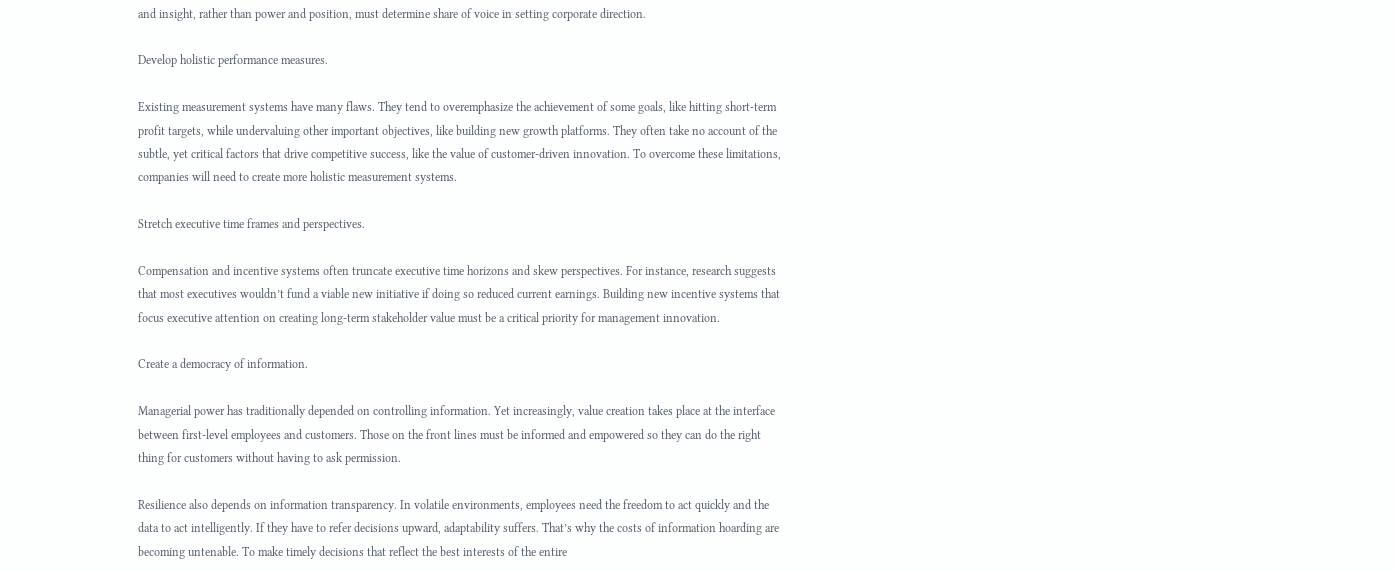and insight, rather than power and position, must determine share of voice in setting corporate direction.

Develop holistic performance measures.

Existing measurement systems have many flaws. They tend to overemphasize the achievement of some goals, like hitting short-term profit targets, while undervaluing other important objectives, like building new growth platforms. They often take no account of the subtle, yet critical factors that drive competitive success, like the value of customer-driven innovation. To overcome these limitations, companies will need to create more holistic measurement systems.

Stretch executive time frames and perspectives.

Compensation and incentive systems often truncate executive time horizons and skew perspectives. For instance, research suggests that most executives wouldn’t fund a viable new initiative if doing so reduced current earnings. Building new incentive systems that focus executive attention on creating long-term stakeholder value must be a critical priority for management innovation.

Create a democracy of information.

Managerial power has traditionally depended on controlling information. Yet increasingly, value creation takes place at the interface between first-level employees and customers. Those on the front lines must be informed and empowered so they can do the right thing for customers without having to ask permission.

Resilience also depends on information transparency. In volatile environments, employees need the freedom to act quickly and the data to act intelligently. If they have to refer decisions upward, adaptability suffers. That’s why the costs of information hoarding are becoming untenable. To make timely decisions that reflect the best interests of the entire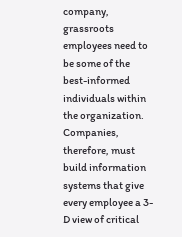company, grassroots employees need to be some of the best-informed individuals within the organization. Companies, therefore, must build information systems that give every employee a 3-D view of critical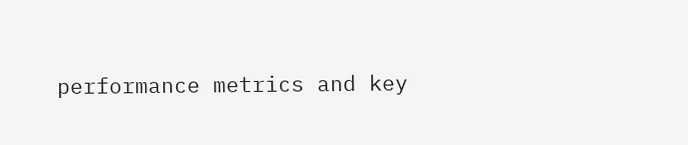performance metrics and key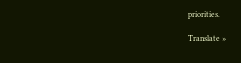priorities.

Translate »